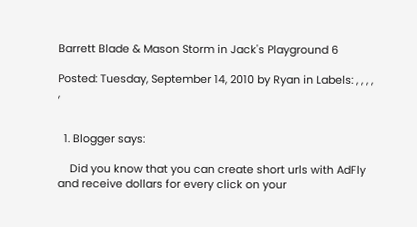Barrett Blade & Mason Storm in Jack's Playground 6

Posted: Tuesday, September 14, 2010 by Ryan in Labels: , , , , ,


  1. Blogger says:

    Did you know that you can create short urls with AdFly and receive dollars for every click on your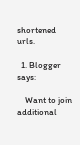shortened urls.

  1. Blogger says:

    Want to join additional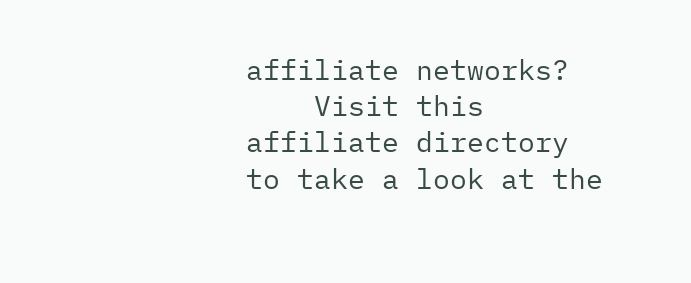affiliate networks?
    Visit this affiliate directory to take a look at the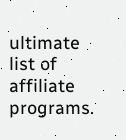ultimate list of affiliate programs.